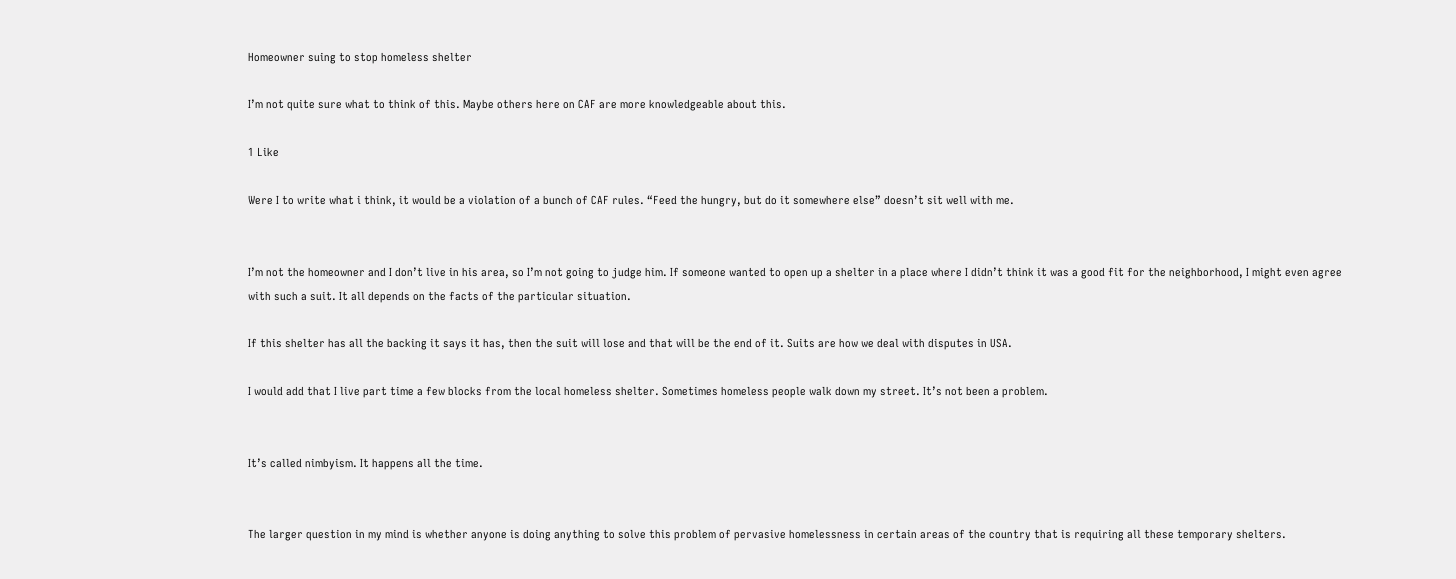Homeowner suing to stop homeless shelter

I’m not quite sure what to think of this. Maybe others here on CAF are more knowledgeable about this.

1 Like

Were I to write what i think, it would be a violation of a bunch of CAF rules. “Feed the hungry, but do it somewhere else” doesn’t sit well with me.


I’m not the homeowner and I don’t live in his area, so I’m not going to judge him. If someone wanted to open up a shelter in a place where I didn’t think it was a good fit for the neighborhood, I might even agree with such a suit. It all depends on the facts of the particular situation.

If this shelter has all the backing it says it has, then the suit will lose and that will be the end of it. Suits are how we deal with disputes in USA.

I would add that I live part time a few blocks from the local homeless shelter. Sometimes homeless people walk down my street. It’s not been a problem.


It’s called nimbyism. It happens all the time.


The larger question in my mind is whether anyone is doing anything to solve this problem of pervasive homelessness in certain areas of the country that is requiring all these temporary shelters.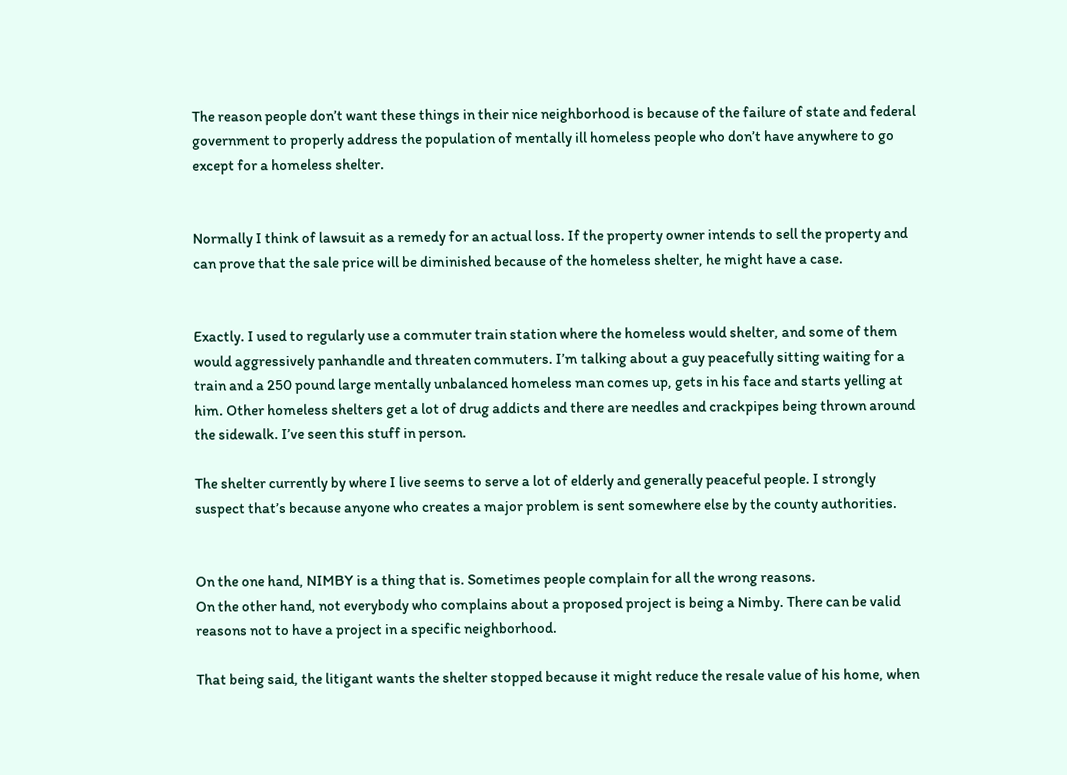The reason people don’t want these things in their nice neighborhood is because of the failure of state and federal government to properly address the population of mentally ill homeless people who don’t have anywhere to go except for a homeless shelter.


Normally I think of lawsuit as a remedy for an actual loss. If the property owner intends to sell the property and can prove that the sale price will be diminished because of the homeless shelter, he might have a case.


Exactly. I used to regularly use a commuter train station where the homeless would shelter, and some of them would aggressively panhandle and threaten commuters. I’m talking about a guy peacefully sitting waiting for a train and a 250 pound large mentally unbalanced homeless man comes up, gets in his face and starts yelling at him. Other homeless shelters get a lot of drug addicts and there are needles and crackpipes being thrown around the sidewalk. I’ve seen this stuff in person.

The shelter currently by where I live seems to serve a lot of elderly and generally peaceful people. I strongly suspect that’s because anyone who creates a major problem is sent somewhere else by the county authorities.


On the one hand, NIMBY is a thing that is. Sometimes people complain for all the wrong reasons.
On the other hand, not everybody who complains about a proposed project is being a Nimby. There can be valid reasons not to have a project in a specific neighborhood.

That being said, the litigant wants the shelter stopped because it might reduce the resale value of his home, when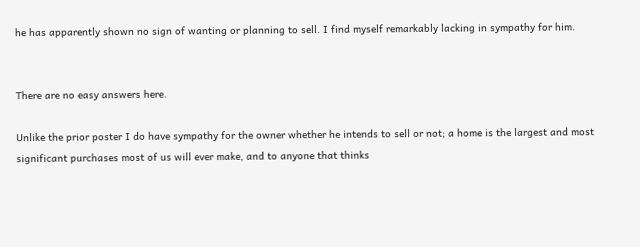he has apparently shown no sign of wanting or planning to sell. I find myself remarkably lacking in sympathy for him.


There are no easy answers here.

Unlike the prior poster I do have sympathy for the owner whether he intends to sell or not; a home is the largest and most significant purchases most of us will ever make, and to anyone that thinks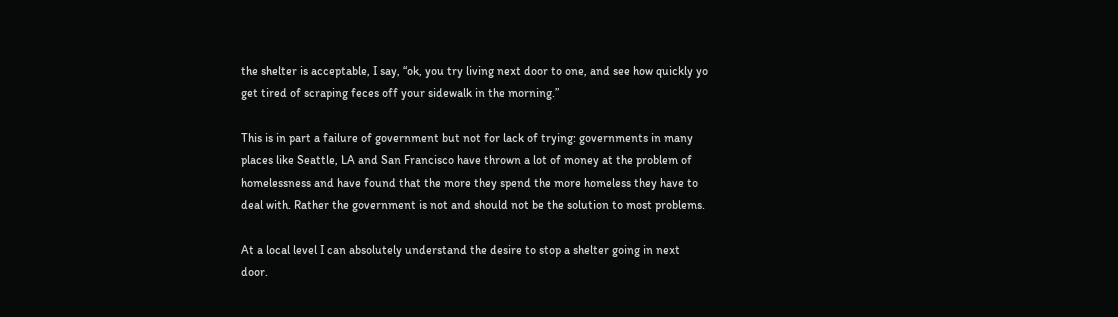the shelter is acceptable, I say, “ok, you try living next door to one, and see how quickly yo get tired of scraping feces off your sidewalk in the morning.”

This is in part a failure of government but not for lack of trying: governments in many places like Seattle, LA and San Francisco have thrown a lot of money at the problem of homelessness and have found that the more they spend the more homeless they have to deal with. Rather the government is not and should not be the solution to most problems.

At a local level I can absolutely understand the desire to stop a shelter going in next door.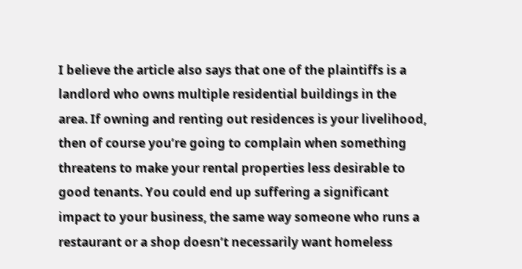I believe the article also says that one of the plaintiffs is a landlord who owns multiple residential buildings in the area. If owning and renting out residences is your livelihood, then of course you’re going to complain when something threatens to make your rental properties less desirable to good tenants. You could end up suffering a significant impact to your business, the same way someone who runs a restaurant or a shop doesn’t necessarily want homeless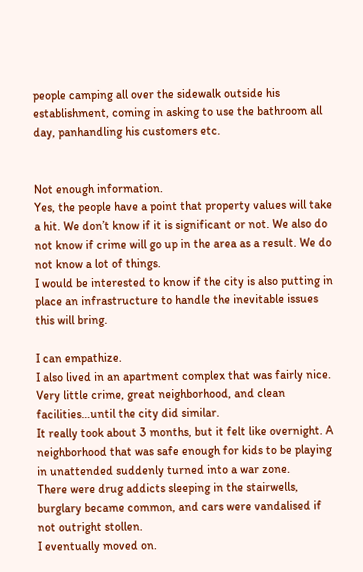people camping all over the sidewalk outside his establishment, coming in asking to use the bathroom all day, panhandling his customers etc.


Not enough information.
Yes, the people have a point that property values will take a hit. We don’t know if it is significant or not. We also do not know if crime will go up in the area as a result. We do not know a lot of things.
I would be interested to know if the city is also putting in place an infrastructure to handle the inevitable issues this will bring.

I can empathize.
I also lived in an apartment complex that was fairly nice. Very little crime, great neighborhood, and clean facilities…until the city did similar.
It really took about 3 months, but it felt like overnight. A neighborhood that was safe enough for kids to be playing in unattended suddenly turned into a war zone.
There were drug addicts sleeping in the stairwells, burglary became common, and cars were vandalised if not outright stollen.
I eventually moved on.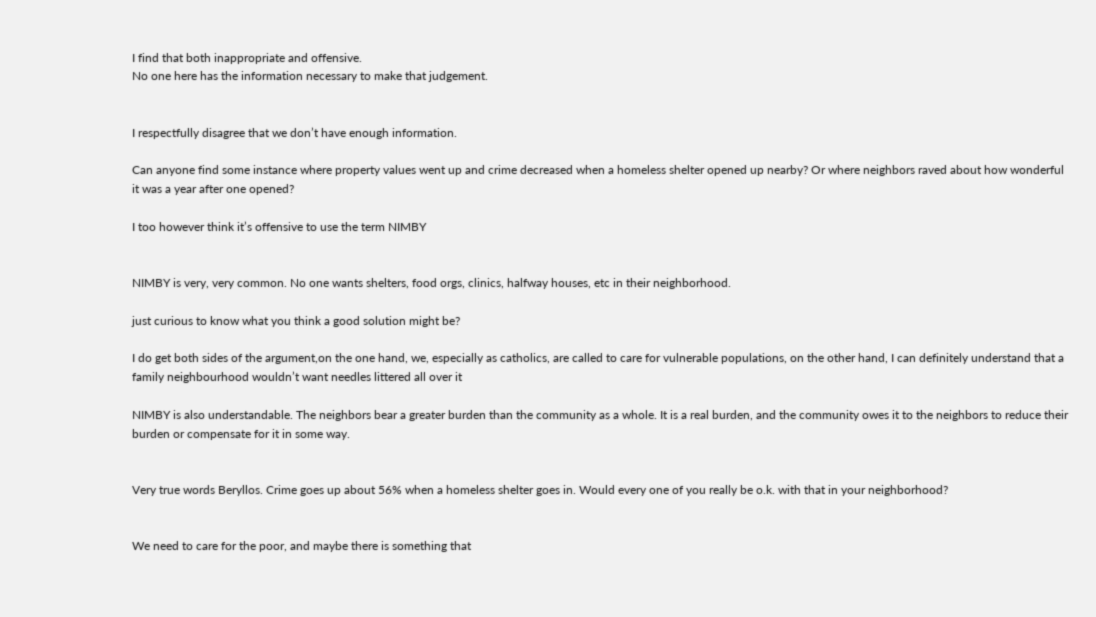I find that both inappropriate and offensive.
No one here has the information necessary to make that judgement.


I respectfully disagree that we don’t have enough information.

Can anyone find some instance where property values went up and crime decreased when a homeless shelter opened up nearby? Or where neighbors raved about how wonderful it was a year after one opened?

I too however think it’s offensive to use the term NIMBY


NIMBY is very, very common. No one wants shelters, food orgs, clinics, halfway houses, etc in their neighborhood.

just curious to know what you think a good solution might be?

I do get both sides of the argument,on the one hand, we, especially as catholics, are called to care for vulnerable populations, on the other hand, I can definitely understand that a family neighbourhood wouldn’t want needles littered all over it

NIMBY is also understandable. The neighbors bear a greater burden than the community as a whole. It is a real burden, and the community owes it to the neighbors to reduce their burden or compensate for it in some way.


Very true words Beryllos. Crime goes up about 56% when a homeless shelter goes in. Would every one of you really be o.k. with that in your neighborhood?


We need to care for the poor, and maybe there is something that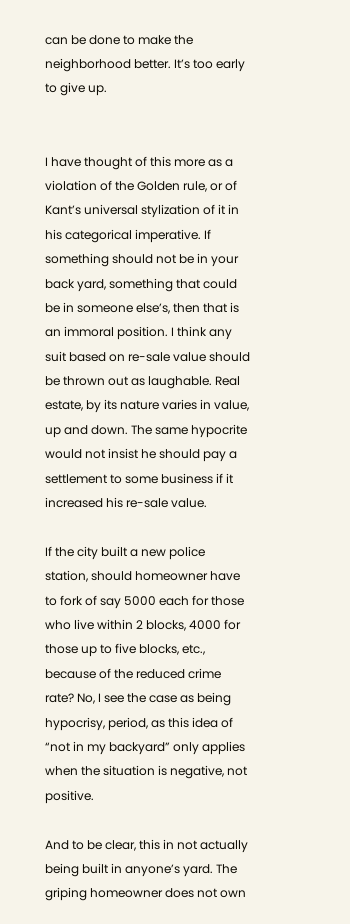can be done to make the neighborhood better. It’s too early to give up.


I have thought of this more as a violation of the Golden rule, or of Kant’s universal stylization of it in his categorical imperative. If something should not be in your back yard, something that could be in someone else’s, then that is an immoral position. I think any suit based on re-sale value should be thrown out as laughable. Real estate, by its nature varies in value, up and down. The same hypocrite would not insist he should pay a settlement to some business if it increased his re-sale value.

If the city built a new police station, should homeowner have to fork of say 5000 each for those who live within 2 blocks, 4000 for those up to five blocks, etc., because of the reduced crime rate? No, I see the case as being hypocrisy, period, as this idea of “not in my backyard” only applies when the situation is negative, not positive.

And to be clear, this in not actually being built in anyone’s yard. The griping homeowner does not own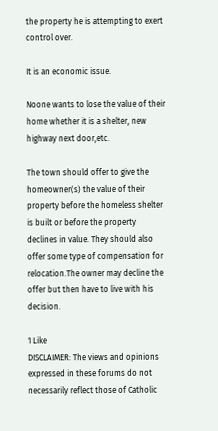the property he is attempting to exert control over.

It is an economic issue.

Noone wants to lose the value of their home whether it is a shelter, new highway next door,etc.

The town should offer to give the homeowner(s) the value of their property before the homeless shelter is built or before the property declines in value. They should also offer some type of compensation for relocation.The owner may decline the offer but then have to live with his decision.

1 Like
DISCLAIMER: The views and opinions expressed in these forums do not necessarily reflect those of Catholic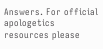Answers. For official apologetics resources please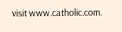visit www.catholic.com.